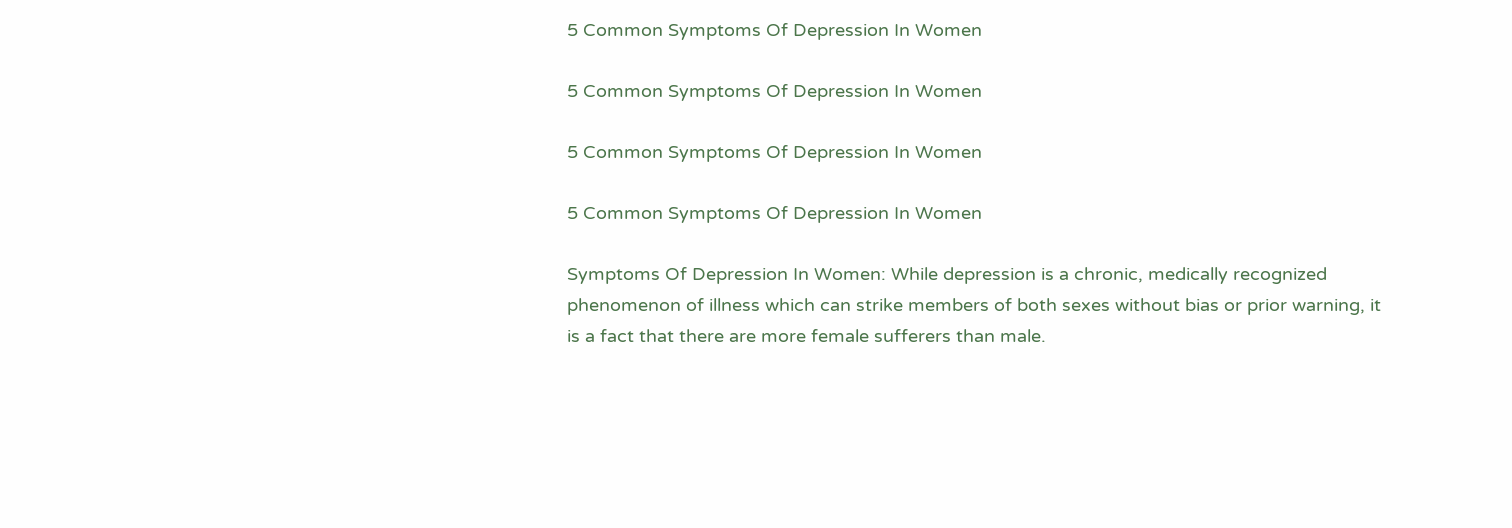5 Common Symptoms Of Depression In Women

5 Common Symptoms Of Depression In Women

5 Common Symptoms Of Depression In Women

5 Common Symptoms Of Depression In Women

Symptoms Of Depression In Women: While depression is a chronic, medically recognized phenomenon of illness which can strike members of both sexes without bias or prior warning, it is a fact that there are more female sufferers than male.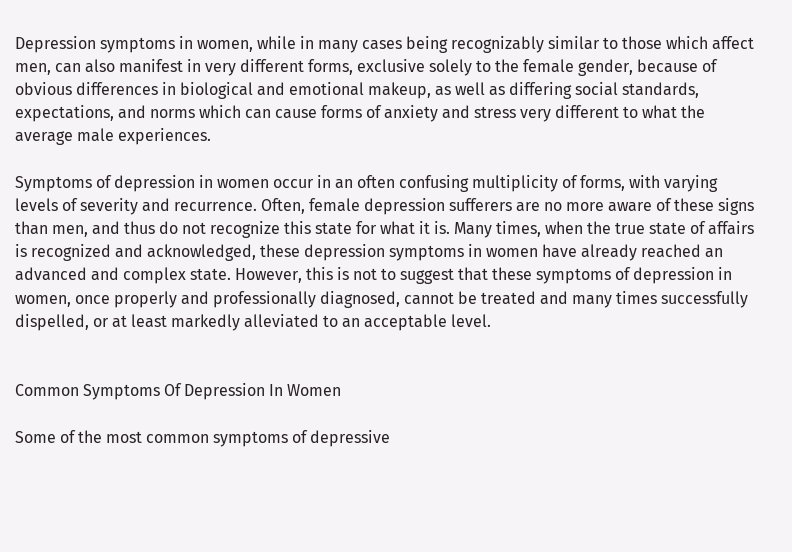Depression symptoms in women, while in many cases being recognizably similar to those which affect men, can also manifest in very different forms, exclusive solely to the female gender, because of obvious differences in biological and emotional makeup, as well as differing social standards, expectations, and norms which can cause forms of anxiety and stress very different to what the average male experiences.

Symptoms of depression in women occur in an often confusing multiplicity of forms, with varying levels of severity and recurrence. Often, female depression sufferers are no more aware of these signs than men, and thus do not recognize this state for what it is. Many times, when the true state of affairs is recognized and acknowledged, these depression symptoms in women have already reached an advanced and complex state. However, this is not to suggest that these symptoms of depression in women, once properly and professionally diagnosed, cannot be treated and many times successfully dispelled, or at least markedly alleviated to an acceptable level.


Common Symptoms Of Depression In Women

Some of the most common symptoms of depressive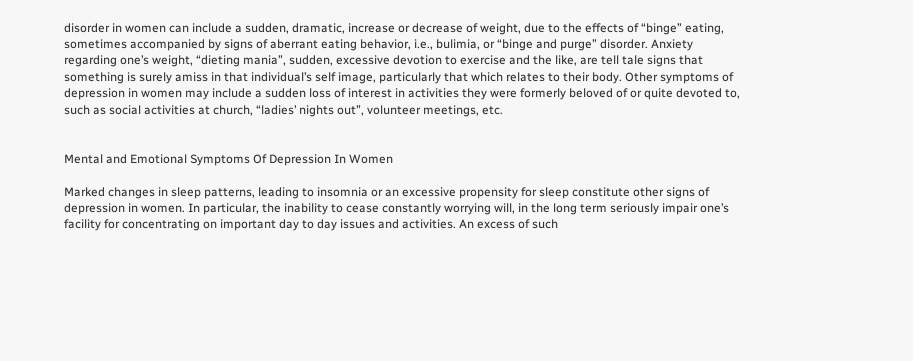disorder in women can include a sudden, dramatic, increase or decrease of weight, due to the effects of “binge” eating, sometimes accompanied by signs of aberrant eating behavior, i.e., bulimia, or “binge and purge” disorder. Anxiety regarding one’s weight, “dieting mania”, sudden, excessive devotion to exercise and the like, are tell tale signs that something is surely amiss in that individual’s self image, particularly that which relates to their body. Other symptoms of depression in women may include a sudden loss of interest in activities they were formerly beloved of or quite devoted to, such as social activities at church, “ladies’ nights out”, volunteer meetings, etc.


Mental and Emotional Symptoms Of Depression In Women

Marked changes in sleep patterns, leading to insomnia or an excessive propensity for sleep constitute other signs of depression in women. In particular, the inability to cease constantly worrying will, in the long term seriously impair one’s facility for concentrating on important day to day issues and activities. An excess of such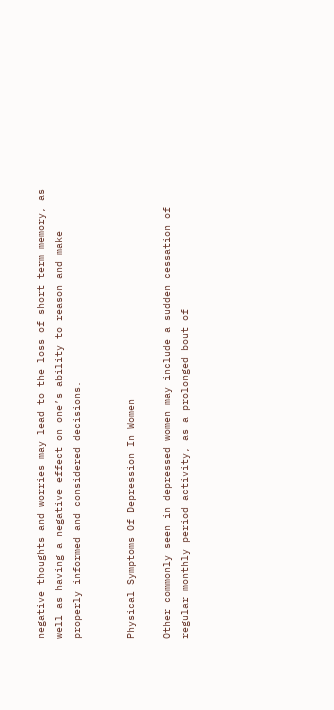negative thoughts and worries may lead to the loss of short term memory, as well as having a negative effect on one’s ability to reason and make properly informed and considered decisions.


Physical Symptoms Of Depression In Women

Other commonly seen in depressed women may include a sudden cessation of regular monthly period activity, as a prolonged bout of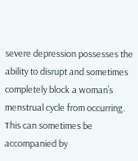severe depression possesses the ability to disrupt and sometimes completely block a woman’s menstrual cycle from occurring. This can sometimes be accompanied by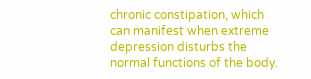chronic constipation, which can manifest when extreme depression disturbs the normal functions of the body.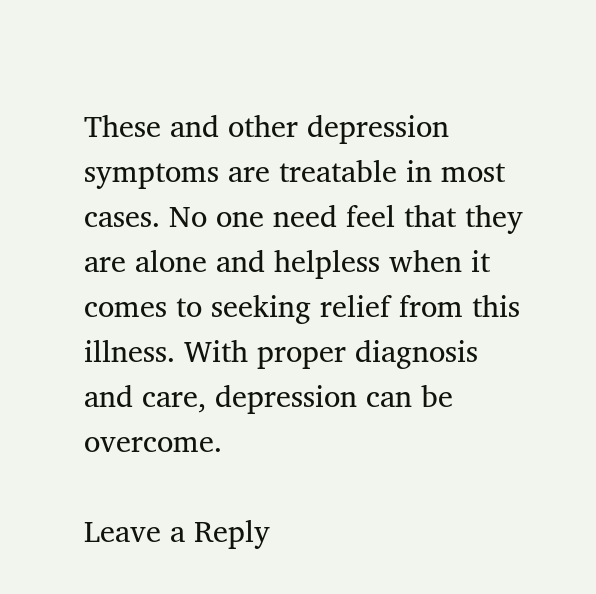These and other depression symptoms are treatable in most cases. No one need feel that they are alone and helpless when it comes to seeking relief from this illness. With proper diagnosis and care, depression can be overcome.

Leave a Reply